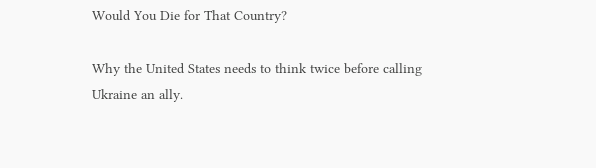Would You Die for That Country?

Why the United States needs to think twice before calling Ukraine an ally.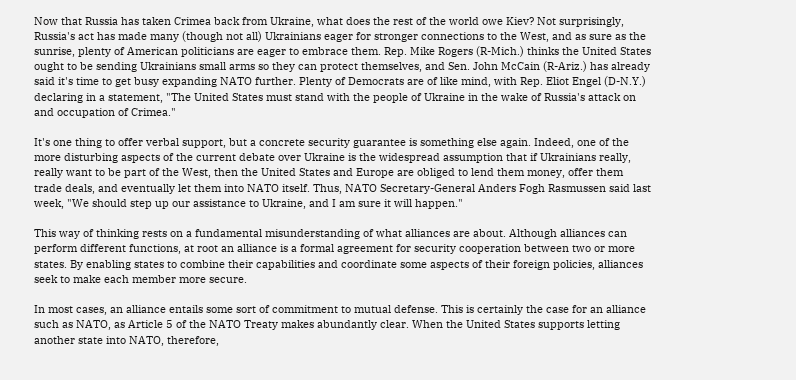Now that Russia has taken Crimea back from Ukraine, what does the rest of the world owe Kiev? Not surprisingly, Russia's act has made many (though not all) Ukrainians eager for stronger connections to the West, and as sure as the sunrise, plenty of American politicians are eager to embrace them. Rep. Mike Rogers (R-Mich.) thinks the United States ought to be sending Ukrainians small arms so they can protect themselves, and Sen. John McCain (R-Ariz.) has already said it's time to get busy expanding NATO further. Plenty of Democrats are of like mind, with Rep. Eliot Engel (D-N.Y.) declaring in a statement, "The United States must stand with the people of Ukraine in the wake of Russia's attack on and occupation of Crimea."

It's one thing to offer verbal support, but a concrete security guarantee is something else again. Indeed, one of the more disturbing aspects of the current debate over Ukraine is the widespread assumption that if Ukrainians really, really want to be part of the West, then the United States and Europe are obliged to lend them money, offer them trade deals, and eventually let them into NATO itself. Thus, NATO Secretary-General Anders Fogh Rasmussen said last week, "We should step up our assistance to Ukraine, and I am sure it will happen."

This way of thinking rests on a fundamental misunderstanding of what alliances are about. Although alliances can perform different functions, at root an alliance is a formal agreement for security cooperation between two or more states. By enabling states to combine their capabilities and coordinate some aspects of their foreign policies, alliances seek to make each member more secure.

In most cases, an alliance entails some sort of commitment to mutual defense. This is certainly the case for an alliance such as NATO, as Article 5 of the NATO Treaty makes abundantly clear. When the United States supports letting another state into NATO, therefore,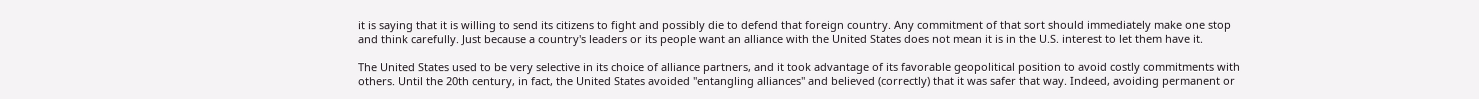it is saying that it is willing to send its citizens to fight and possibly die to defend that foreign country. Any commitment of that sort should immediately make one stop and think carefully. Just because a country's leaders or its people want an alliance with the United States does not mean it is in the U.S. interest to let them have it.

The United States used to be very selective in its choice of alliance partners, and it took advantage of its favorable geopolitical position to avoid costly commitments with others. Until the 20th century, in fact, the United States avoided "entangling alliances" and believed (correctly) that it was safer that way. Indeed, avoiding permanent or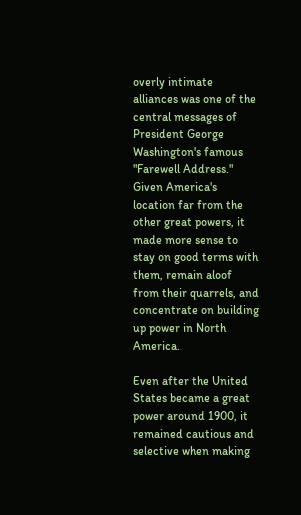overly intimate alliances was one of the central messages of President George Washington's famous "Farewell Address." Given America's location far from the other great powers, it made more sense to stay on good terms with them, remain aloof from their quarrels, and concentrate on building up power in North America.

Even after the United States became a great power around 1900, it remained cautious and selective when making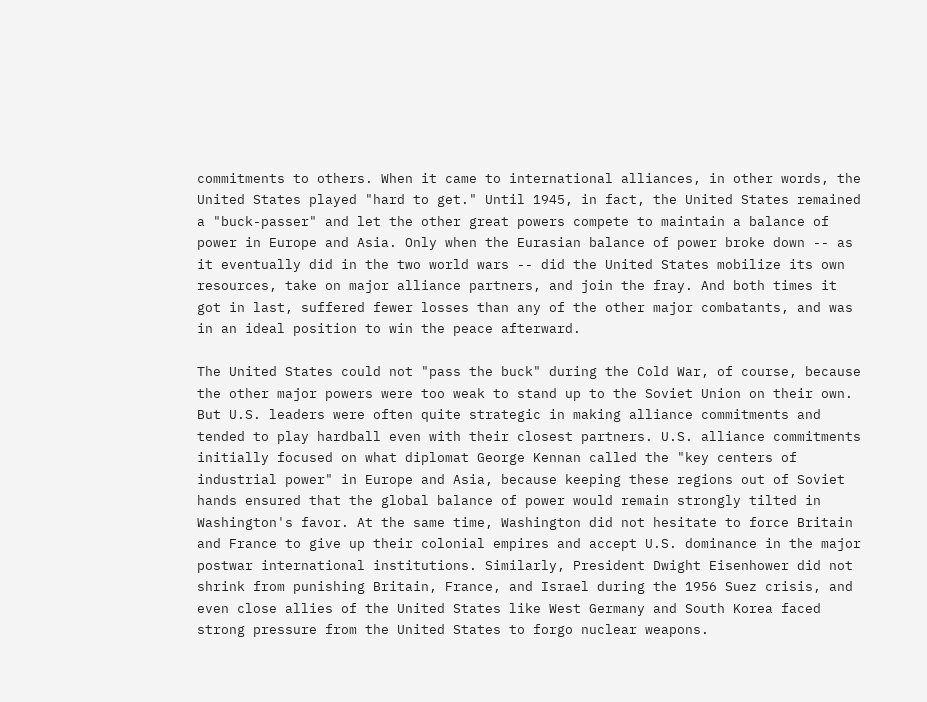commitments to others. When it came to international alliances, in other words, the United States played "hard to get." Until 1945, in fact, the United States remained a "buck-passer" and let the other great powers compete to maintain a balance of power in Europe and Asia. Only when the Eurasian balance of power broke down -- as it eventually did in the two world wars -- did the United States mobilize its own resources, take on major alliance partners, and join the fray. And both times it got in last, suffered fewer losses than any of the other major combatants, and was in an ideal position to win the peace afterward.

The United States could not "pass the buck" during the Cold War, of course, because the other major powers were too weak to stand up to the Soviet Union on their own. But U.S. leaders were often quite strategic in making alliance commitments and tended to play hardball even with their closest partners. U.S. alliance commitments initially focused on what diplomat George Kennan called the "key centers of industrial power" in Europe and Asia, because keeping these regions out of Soviet hands ensured that the global balance of power would remain strongly tilted in Washington's favor. At the same time, Washington did not hesitate to force Britain and France to give up their colonial empires and accept U.S. dominance in the major postwar international institutions. Similarly, President Dwight Eisenhower did not shrink from punishing Britain, France, and Israel during the 1956 Suez crisis, and even close allies of the United States like West Germany and South Korea faced strong pressure from the United States to forgo nuclear weapons.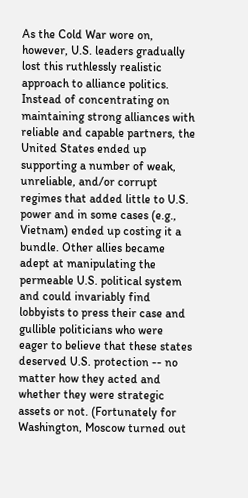As the Cold War wore on, however, U.S. leaders gradually lost this ruthlessly realistic approach to alliance politics. Instead of concentrating on maintaining strong alliances with reliable and capable partners, the United States ended up supporting a number of weak, unreliable, and/or corrupt regimes that added little to U.S. power and in some cases (e.g., Vietnam) ended up costing it a bundle. Other allies became adept at manipulating the permeable U.S. political system and could invariably find lobbyists to press their case and gullible politicians who were eager to believe that these states deserved U.S. protection -- no matter how they acted and whether they were strategic assets or not. (Fortunately for Washington, Moscow turned out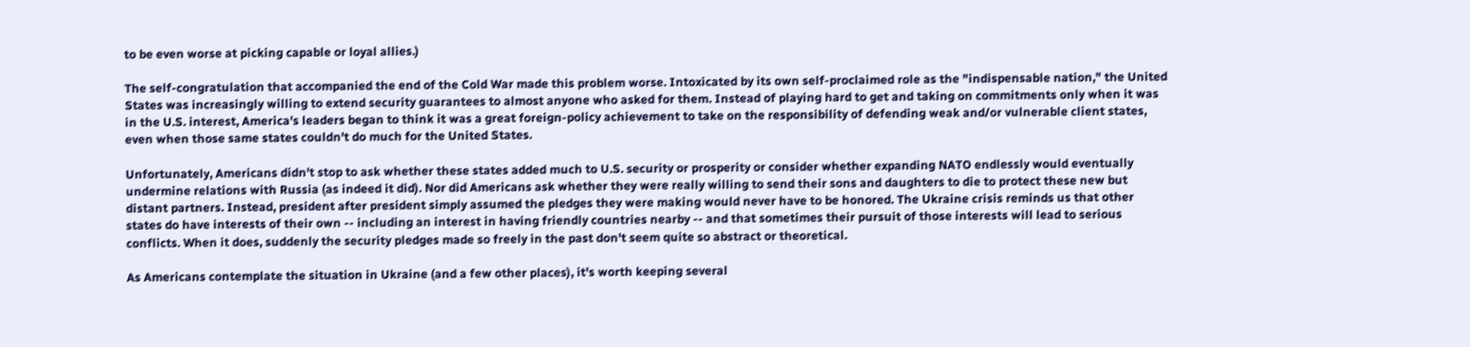to be even worse at picking capable or loyal allies.)

The self-congratulation that accompanied the end of the Cold War made this problem worse. Intoxicated by its own self-proclaimed role as the "indispensable nation," the United States was increasingly willing to extend security guarantees to almost anyone who asked for them. Instead of playing hard to get and taking on commitments only when it was in the U.S. interest, America's leaders began to think it was a great foreign-policy achievement to take on the responsibility of defending weak and/or vulnerable client states, even when those same states couldn't do much for the United States.

Unfortunately, Americans didn't stop to ask whether these states added much to U.S. security or prosperity or consider whether expanding NATO endlessly would eventually undermine relations with Russia (as indeed it did). Nor did Americans ask whether they were really willing to send their sons and daughters to die to protect these new but distant partners. Instead, president after president simply assumed the pledges they were making would never have to be honored. The Ukraine crisis reminds us that other states do have interests of their own -- including an interest in having friendly countries nearby -- and that sometimes their pursuit of those interests will lead to serious conflicts. When it does, suddenly the security pledges made so freely in the past don't seem quite so abstract or theoretical.

As Americans contemplate the situation in Ukraine (and a few other places), it's worth keeping several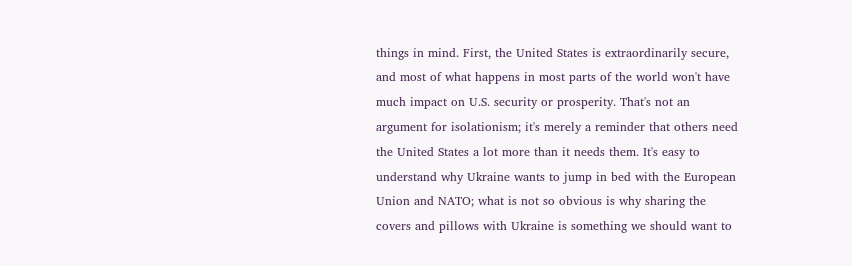things in mind. First, the United States is extraordinarily secure, and most of what happens in most parts of the world won't have much impact on U.S. security or prosperity. That's not an argument for isolationism; it's merely a reminder that others need the United States a lot more than it needs them. It's easy to understand why Ukraine wants to jump in bed with the European Union and NATO; what is not so obvious is why sharing the covers and pillows with Ukraine is something we should want to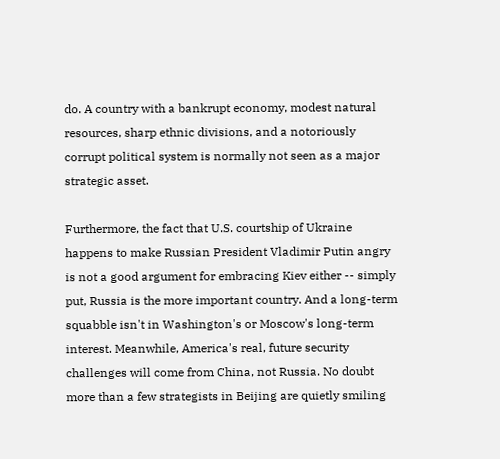do. A country with a bankrupt economy, modest natural resources, sharp ethnic divisions, and a notoriously corrupt political system is normally not seen as a major strategic asset.

Furthermore, the fact that U.S. courtship of Ukraine happens to make Russian President Vladimir Putin angry is not a good argument for embracing Kiev either -- simply put, Russia is the more important country. And a long-term squabble isn't in Washington's or Moscow's long-term interest. Meanwhile, America's real, future security challenges will come from China, not Russia. No doubt more than a few strategists in Beijing are quietly smiling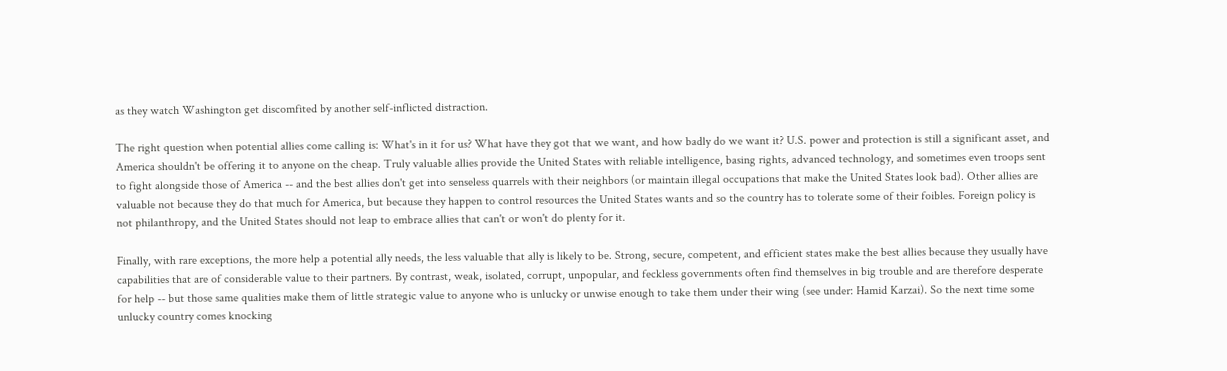as they watch Washington get discomfited by another self-inflicted distraction.

The right question when potential allies come calling is: What's in it for us? What have they got that we want, and how badly do we want it? U.S. power and protection is still a significant asset, and America shouldn't be offering it to anyone on the cheap. Truly valuable allies provide the United States with reliable intelligence, basing rights, advanced technology, and sometimes even troops sent to fight alongside those of America -- and the best allies don't get into senseless quarrels with their neighbors (or maintain illegal occupations that make the United States look bad). Other allies are valuable not because they do that much for America, but because they happen to control resources the United States wants and so the country has to tolerate some of their foibles. Foreign policy is not philanthropy, and the United States should not leap to embrace allies that can't or won't do plenty for it.

Finally, with rare exceptions, the more help a potential ally needs, the less valuable that ally is likely to be. Strong, secure, competent, and efficient states make the best allies because they usually have capabilities that are of considerable value to their partners. By contrast, weak, isolated, corrupt, unpopular, and feckless governments often find themselves in big trouble and are therefore desperate for help -- but those same qualities make them of little strategic value to anyone who is unlucky or unwise enough to take them under their wing (see under: Hamid Karzai). So the next time some unlucky country comes knocking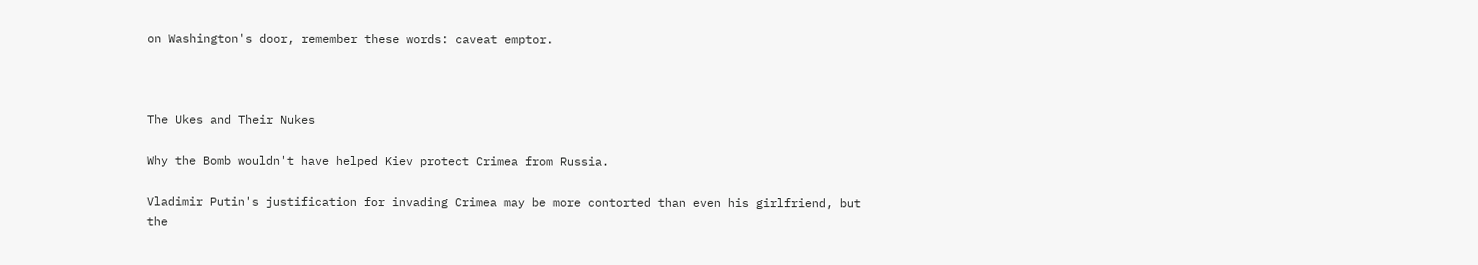on Washington's door, remember these words: caveat emptor.



The Ukes and Their Nukes

Why the Bomb wouldn't have helped Kiev protect Crimea from Russia.

Vladimir Putin's justification for invading Crimea may be more contorted than even his girlfriend, but the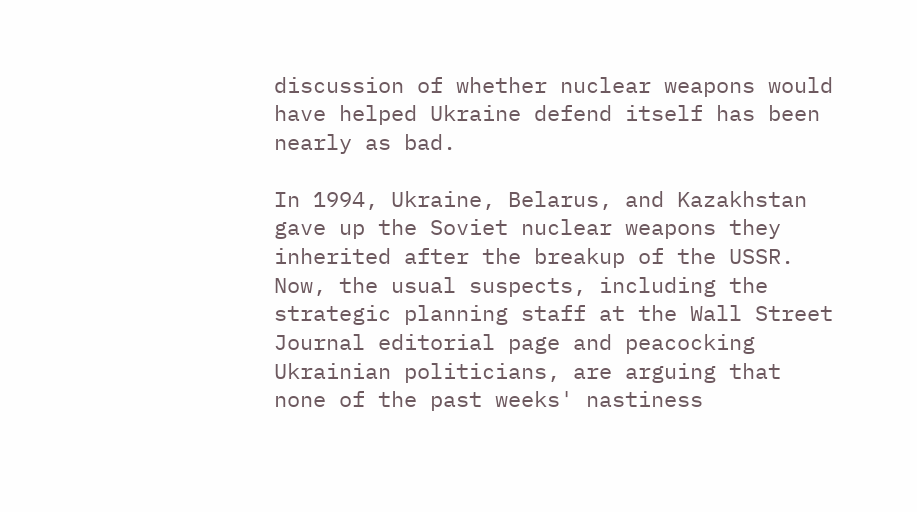discussion of whether nuclear weapons would have helped Ukraine defend itself has been nearly as bad.

In 1994, Ukraine, Belarus, and Kazakhstan gave up the Soviet nuclear weapons they inherited after the breakup of the USSR. Now, the usual suspects, including the strategic planning staff at the Wall Street Journal editorial page and peacocking Ukrainian politicians, are arguing that none of the past weeks' nastiness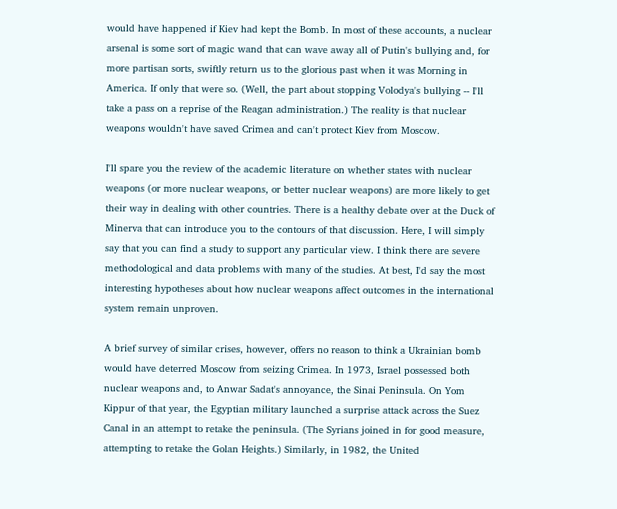would have happened if Kiev had kept the Bomb. In most of these accounts, a nuclear arsenal is some sort of magic wand that can wave away all of Putin's bullying and, for more partisan sorts, swiftly return us to the glorious past when it was Morning in America. If only that were so. (Well, the part about stopping Volodya's bullying -- I'll take a pass on a reprise of the Reagan administration.) The reality is that nuclear weapons wouldn't have saved Crimea and can't protect Kiev from Moscow.

I'll spare you the review of the academic literature on whether states with nuclear weapons (or more nuclear weapons, or better nuclear weapons) are more likely to get their way in dealing with other countries. There is a healthy debate over at the Duck of Minerva that can introduce you to the contours of that discussion. Here, I will simply say that you can find a study to support any particular view. I think there are severe methodological and data problems with many of the studies. At best, I'd say the most interesting hypotheses about how nuclear weapons affect outcomes in the international system remain unproven.

A brief survey of similar crises, however, offers no reason to think a Ukrainian bomb would have deterred Moscow from seizing Crimea. In 1973, Israel possessed both nuclear weapons and, to Anwar Sadat's annoyance, the Sinai Peninsula. On Yom Kippur of that year, the Egyptian military launched a surprise attack across the Suez Canal in an attempt to retake the peninsula. (The Syrians joined in for good measure, attempting to retake the Golan Heights.) Similarly, in 1982, the United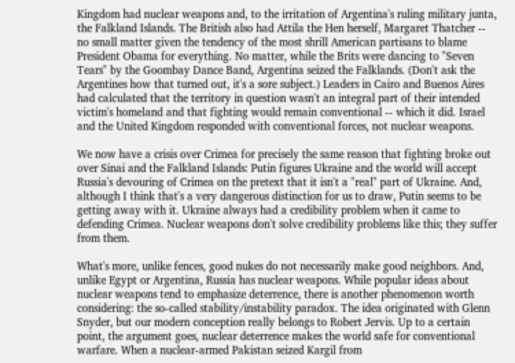Kingdom had nuclear weapons and, to the irritation of Argentina's ruling military junta, the Falkland Islands. The British also had Attila the Hen herself, Margaret Thatcher -- no small matter given the tendency of the most shrill American partisans to blame President Obama for everything. No matter, while the Brits were dancing to "Seven Tears" by the Goombay Dance Band, Argentina seized the Falklands. (Don't ask the Argentines how that turned out, it's a sore subject.) Leaders in Cairo and Buenos Aires had calculated that the territory in question wasn't an integral part of their intended victim's homeland and that fighting would remain conventional -- which it did. Israel and the United Kingdom responded with conventional forces, not nuclear weapons.

We now have a crisis over Crimea for precisely the same reason that fighting broke out over Sinai and the Falkland Islands: Putin figures Ukraine and the world will accept Russia's devouring of Crimea on the pretext that it isn't a "real" part of Ukraine. And, although I think that's a very dangerous distinction for us to draw, Putin seems to be getting away with it. Ukraine always had a credibility problem when it came to defending Crimea. Nuclear weapons don't solve credibility problems like this; they suffer from them.

What's more, unlike fences, good nukes do not necessarily make good neighbors. And, unlike Egypt or Argentina, Russia has nuclear weapons. While popular ideas about nuclear weapons tend to emphasize deterrence, there is another phenomenon worth considering: the so-called stability/instability paradox. The idea originated with Glenn Snyder, but our modern conception really belongs to Robert Jervis. Up to a certain point, the argument goes, nuclear deterrence makes the world safe for conventional warfare. When a nuclear-armed Pakistan seized Kargil from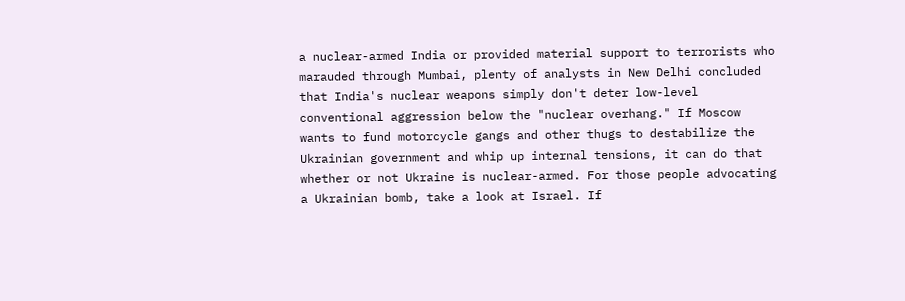a nuclear-armed India or provided material support to terrorists who marauded through Mumbai, plenty of analysts in New Delhi concluded that India's nuclear weapons simply don't deter low-level conventional aggression below the "nuclear overhang." If Moscow wants to fund motorcycle gangs and other thugs to destabilize the Ukrainian government and whip up internal tensions, it can do that whether or not Ukraine is nuclear-armed. For those people advocating a Ukrainian bomb, take a look at Israel. If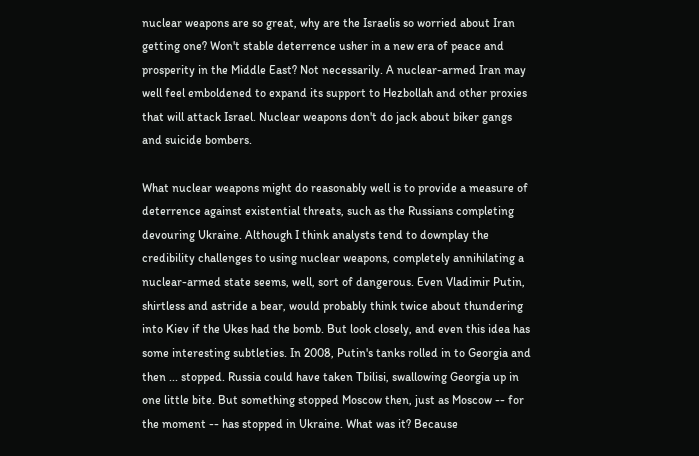nuclear weapons are so great, why are the Israelis so worried about Iran getting one? Won't stable deterrence usher in a new era of peace and prosperity in the Middle East? Not necessarily. A nuclear-armed Iran may well feel emboldened to expand its support to Hezbollah and other proxies that will attack Israel. Nuclear weapons don't do jack about biker gangs and suicide bombers.

What nuclear weapons might do reasonably well is to provide a measure of deterrence against existential threats, such as the Russians completing devouring Ukraine. Although I think analysts tend to downplay the credibility challenges to using nuclear weapons, completely annihilating a nuclear-armed state seems, well, sort of dangerous. Even Vladimir Putin, shirtless and astride a bear, would probably think twice about thundering into Kiev if the Ukes had the bomb. But look closely, and even this idea has some interesting subtleties. In 2008, Putin's tanks rolled in to Georgia and then ... stopped. Russia could have taken Tbilisi, swallowing Georgia up in one little bite. But something stopped Moscow then, just as Moscow -- for the moment -- has stopped in Ukraine. What was it? Because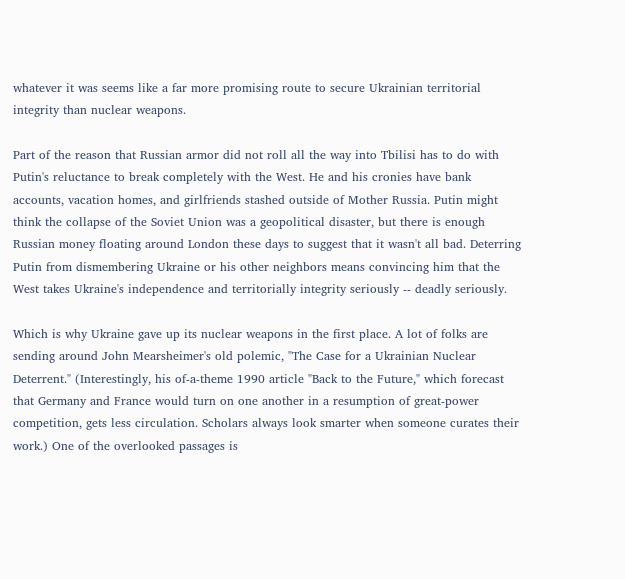whatever it was seems like a far more promising route to secure Ukrainian territorial integrity than nuclear weapons.

Part of the reason that Russian armor did not roll all the way into Tbilisi has to do with Putin's reluctance to break completely with the West. He and his cronies have bank accounts, vacation homes, and girlfriends stashed outside of Mother Russia. Putin might think the collapse of the Soviet Union was a geopolitical disaster, but there is enough Russian money floating around London these days to suggest that it wasn't all bad. Deterring Putin from dismembering Ukraine or his other neighbors means convincing him that the West takes Ukraine's independence and territorially integrity seriously -- deadly seriously.

Which is why Ukraine gave up its nuclear weapons in the first place. A lot of folks are sending around John Mearsheimer's old polemic, "The Case for a Ukrainian Nuclear Deterrent." (Interestingly, his of-a-theme 1990 article "Back to the Future," which forecast that Germany and France would turn on one another in a resumption of great-power competition, gets less circulation. Scholars always look smarter when someone curates their work.) One of the overlooked passages is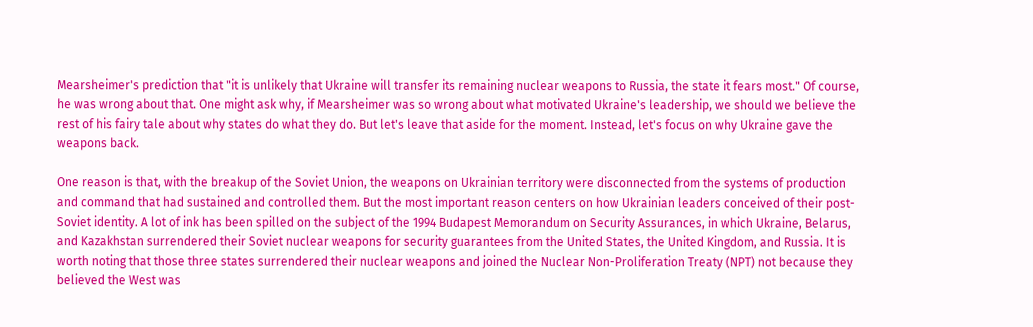Mearsheimer's prediction that "it is unlikely that Ukraine will transfer its remaining nuclear weapons to Russia, the state it fears most." Of course, he was wrong about that. One might ask why, if Mearsheimer was so wrong about what motivated Ukraine's leadership, we should we believe the rest of his fairy tale about why states do what they do. But let's leave that aside for the moment. Instead, let's focus on why Ukraine gave the weapons back.

One reason is that, with the breakup of the Soviet Union, the weapons on Ukrainian territory were disconnected from the systems of production and command that had sustained and controlled them. But the most important reason centers on how Ukrainian leaders conceived of their post-Soviet identity. A lot of ink has been spilled on the subject of the 1994 Budapest Memorandum on Security Assurances, in which Ukraine, Belarus, and Kazakhstan surrendered their Soviet nuclear weapons for security guarantees from the United States, the United Kingdom, and Russia. It is worth noting that those three states surrendered their nuclear weapons and joined the Nuclear Non-Proliferation Treaty (NPT) not because they believed the West was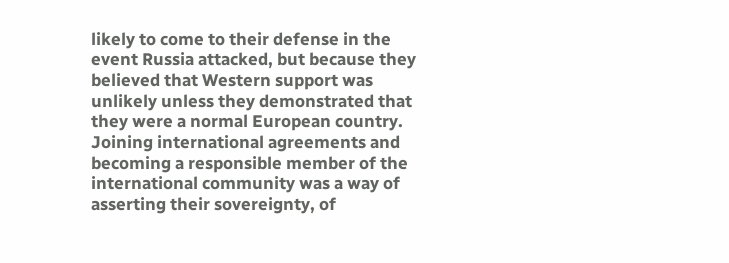likely to come to their defense in the event Russia attacked, but because they believed that Western support was unlikely unless they demonstrated that they were a normal European country. Joining international agreements and becoming a responsible member of the international community was a way of asserting their sovereignty, of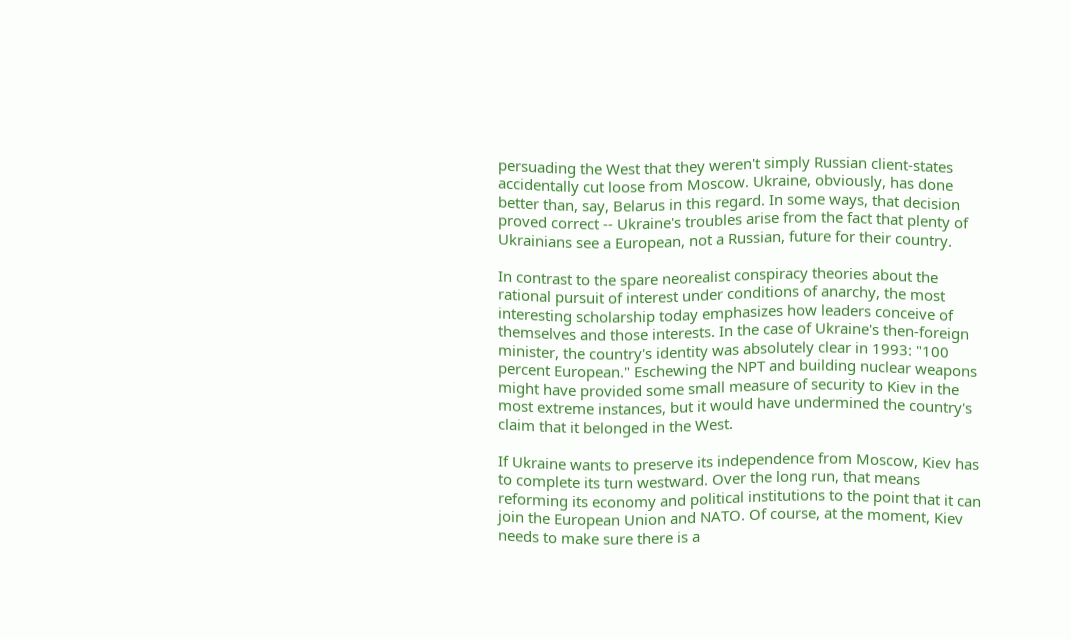persuading the West that they weren't simply Russian client-states accidentally cut loose from Moscow. Ukraine, obviously, has done better than, say, Belarus in this regard. In some ways, that decision proved correct -- Ukraine's troubles arise from the fact that plenty of Ukrainians see a European, not a Russian, future for their country.

In contrast to the spare neorealist conspiracy theories about the rational pursuit of interest under conditions of anarchy, the most interesting scholarship today emphasizes how leaders conceive of themselves and those interests. In the case of Ukraine's then-foreign minister, the country's identity was absolutely clear in 1993: "100 percent European." Eschewing the NPT and building nuclear weapons might have provided some small measure of security to Kiev in the most extreme instances, but it would have undermined the country's claim that it belonged in the West.

If Ukraine wants to preserve its independence from Moscow, Kiev has to complete its turn westward. Over the long run, that means reforming its economy and political institutions to the point that it can join the European Union and NATO. Of course, at the moment, Kiev needs to make sure there is a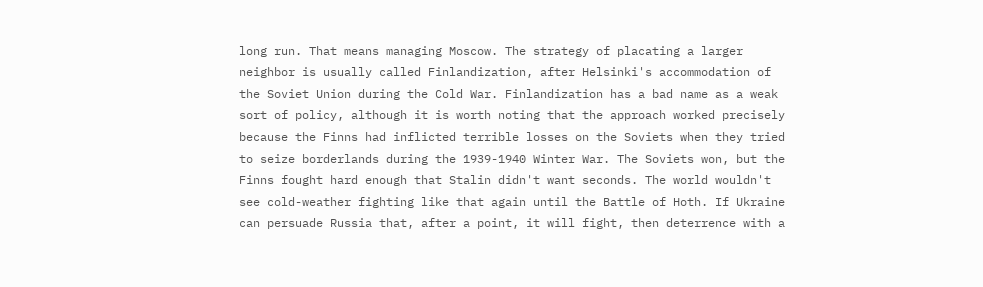long run. That means managing Moscow. The strategy of placating a larger neighbor is usually called Finlandization, after Helsinki's accommodation of the Soviet Union during the Cold War. Finlandization has a bad name as a weak sort of policy, although it is worth noting that the approach worked precisely because the Finns had inflicted terrible losses on the Soviets when they tried to seize borderlands during the 1939-1940 Winter War. The Soviets won, but the Finns fought hard enough that Stalin didn't want seconds. The world wouldn't see cold-weather fighting like that again until the Battle of Hoth. If Ukraine can persuade Russia that, after a point, it will fight, then deterrence with a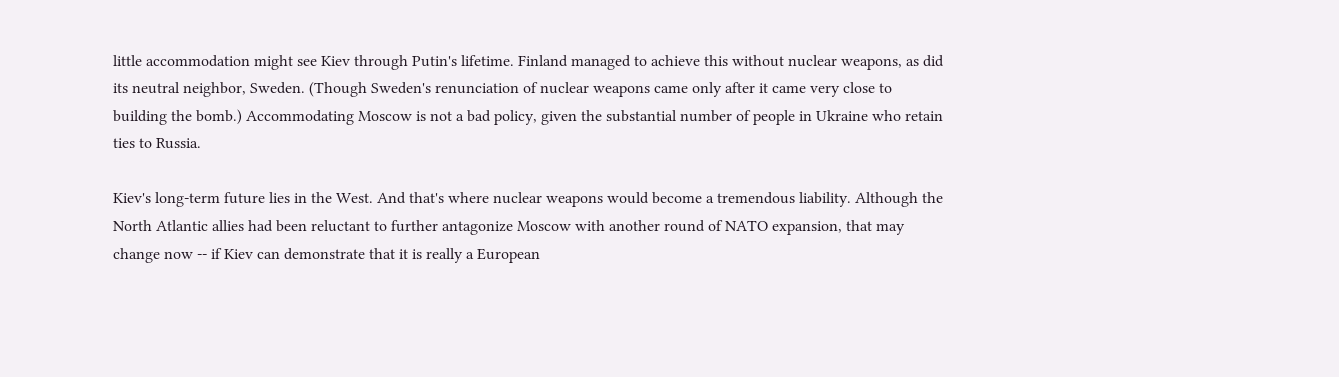little accommodation might see Kiev through Putin's lifetime. Finland managed to achieve this without nuclear weapons, as did its neutral neighbor, Sweden. (Though Sweden's renunciation of nuclear weapons came only after it came very close to building the bomb.) Accommodating Moscow is not a bad policy, given the substantial number of people in Ukraine who retain ties to Russia.

Kiev's long-term future lies in the West. And that's where nuclear weapons would become a tremendous liability. Although the North Atlantic allies had been reluctant to further antagonize Moscow with another round of NATO expansion, that may change now -- if Kiev can demonstrate that it is really a European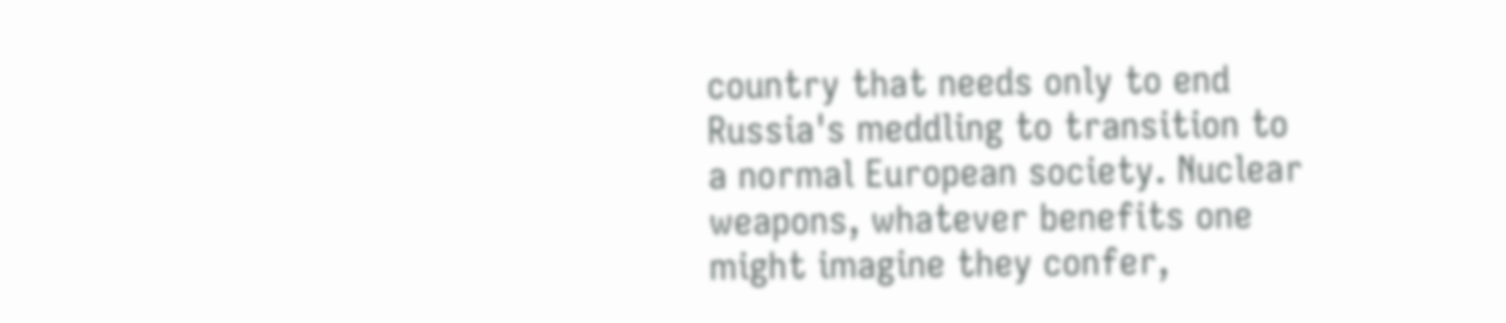country that needs only to end Russia's meddling to transition to a normal European society. Nuclear weapons, whatever benefits one might imagine they confer,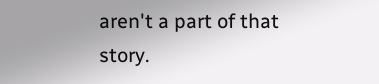aren't a part of that story.